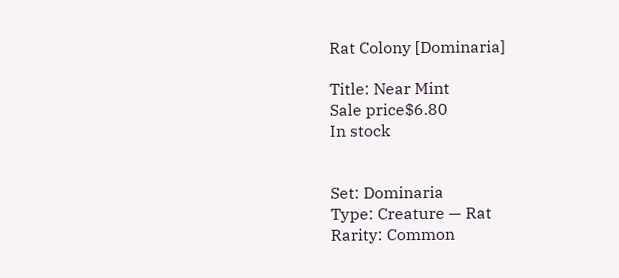Rat Colony [Dominaria]

Title: Near Mint
Sale price$6.80
In stock


Set: Dominaria
Type: Creature — Rat
Rarity: Common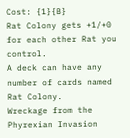Cost: {1}{B}
Rat Colony gets +1/+0 for each other Rat you control.
A deck can have any number of cards named Rat Colony.
Wreckage from the Phyrexian Invasion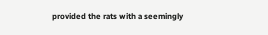provided the rats with a seemingly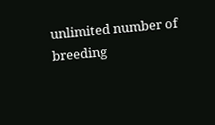unlimited number of breeding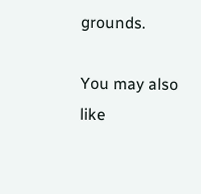grounds.

You may also like